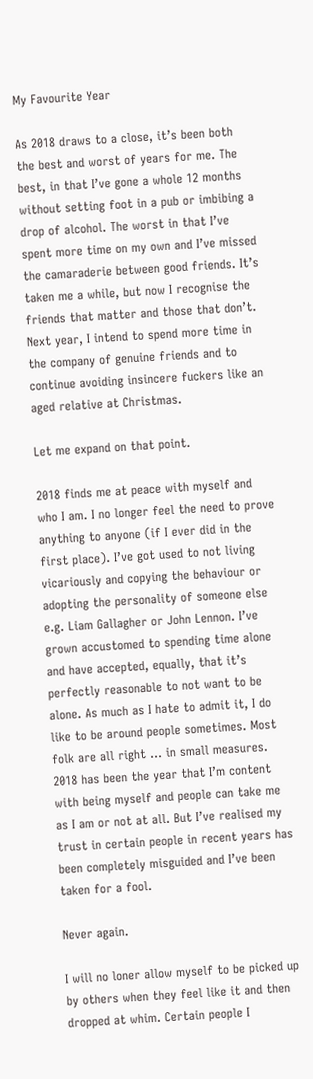My Favourite Year

As 2018 draws to a close, it’s been both the best and worst of years for me. The best, in that I’ve gone a whole 12 months without setting foot in a pub or imbibing a drop of alcohol. The worst in that I’ve spent more time on my own and I’ve missed the camaraderie between good friends. It’s taken me a while, but now I recognise the friends that matter and those that don’t. Next year, I intend to spend more time in the company of genuine friends and to continue avoiding insincere fuckers like an aged relative at Christmas.

Let me expand on that point.

2018 finds me at peace with myself and who I am. I no longer feel the need to prove anything to anyone (if I ever did in the first place). I’ve got used to not living vicariously and copying the behaviour or adopting the personality of someone else e.g. Liam Gallagher or John Lennon. I’ve grown accustomed to spending time alone and have accepted, equally, that it’s perfectly reasonable to not want to be alone. As much as I hate to admit it, I do like to be around people sometimes. Most folk are all right … in small measures. 2018 has been the year that I’m content with being myself and people can take me as I am or not at all. But I’ve realised my trust in certain people in recent years has been completely misguided and I’ve been taken for a fool.

Never again.

I will no loner allow myself to be picked up by others when they feel like it and then dropped at whim. Certain people I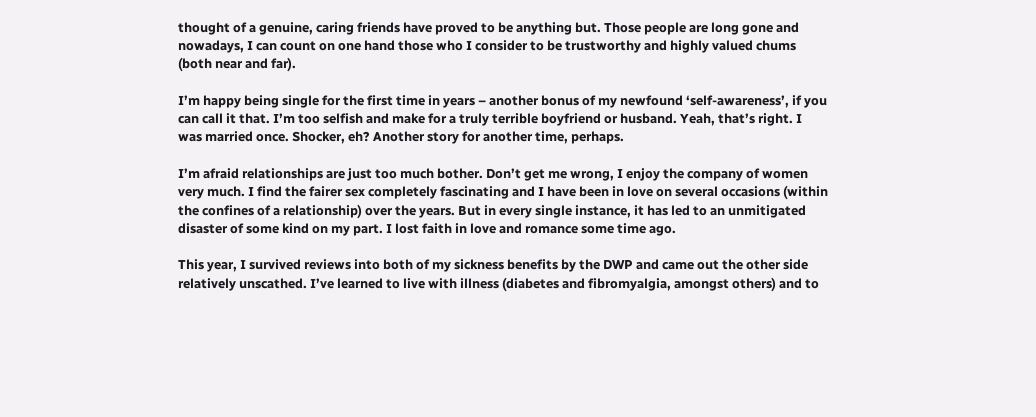thought of a genuine, caring friends have proved to be anything but. Those people are long gone and nowadays, I can count on one hand those who I consider to be trustworthy and highly valued chums (both near and far).

I’m happy being single for the first time in years – another bonus of my newfound ‘self-awareness’, if you can call it that. I’m too selfish and make for a truly terrible boyfriend or husband. Yeah, that’s right. I was married once. Shocker, eh? Another story for another time, perhaps.

I’m afraid relationships are just too much bother. Don’t get me wrong, I enjoy the company of women very much. I find the fairer sex completely fascinating and I have been in love on several occasions (within the confines of a relationship) over the years. But in every single instance, it has led to an unmitigated disaster of some kind on my part. I lost faith in love and romance some time ago.

This year, I survived reviews into both of my sickness benefits by the DWP and came out the other side relatively unscathed. I’ve learned to live with illness (diabetes and fibromyalgia, amongst others) and to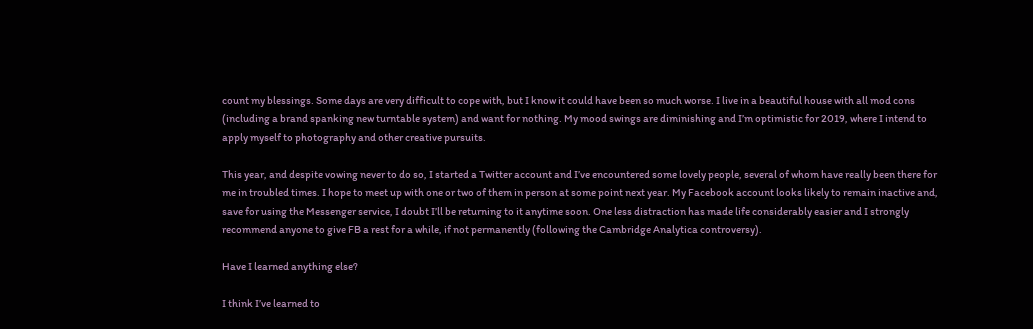count my blessings. Some days are very difficult to cope with, but I know it could have been so much worse. I live in a beautiful house with all mod cons (including a brand spanking new turntable system) and want for nothing. My mood swings are diminishing and I’m optimistic for 2019, where I intend to apply myself to photography and other creative pursuits.

This year, and despite vowing never to do so, I started a Twitter account and I’ve encountered some lovely people, several of whom have really been there for me in troubled times. I hope to meet up with one or two of them in person at some point next year. My Facebook account looks likely to remain inactive and, save for using the Messenger service, I doubt I’ll be returning to it anytime soon. One less distraction has made life considerably easier and I strongly recommend anyone to give FB a rest for a while, if not permanently (following the Cambridge Analytica controversy).

Have I learned anything else?

I think I’ve learned to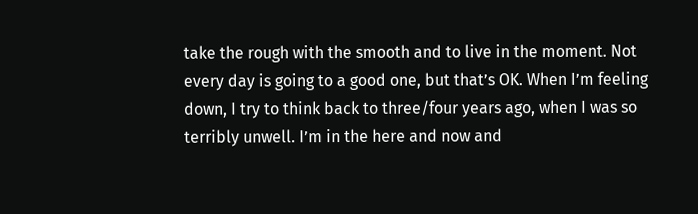take the rough with the smooth and to live in the moment. Not every day is going to a good one, but that’s OK. When I’m feeling down, I try to think back to three/four years ago, when I was so terribly unwell. I’m in the here and now and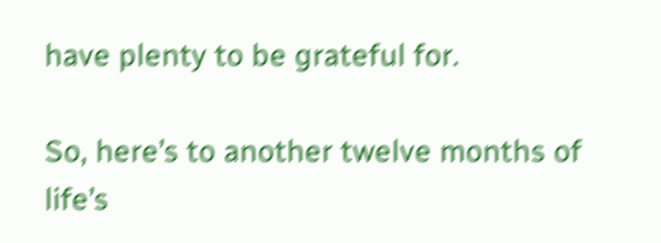have plenty to be grateful for.

So, here’s to another twelve months of life’s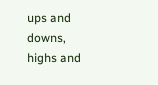ups and downs, highs and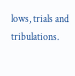lows, trials and tribulations.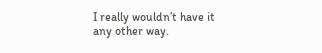I really wouldn’t have it any other way.